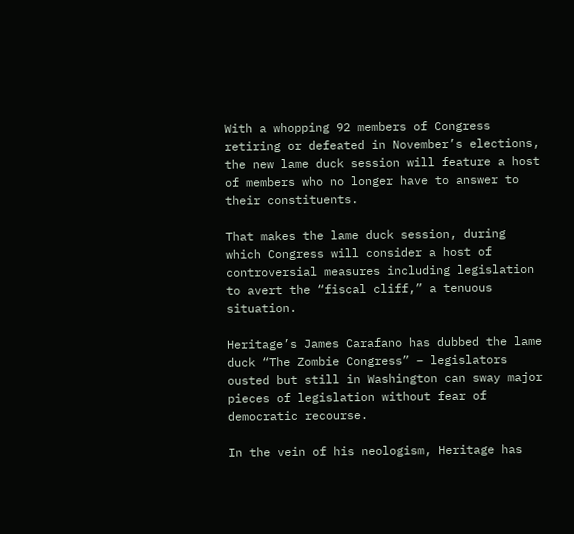With a whopping 92 members of Congress retiring or defeated in November’s elections, the new lame duck session will feature a host of members who no longer have to answer to their constituents.

That makes the lame duck session, during which Congress will consider a host of controversial measures including legislation to avert the “fiscal cliff,” a tenuous situation.

Heritage’s James Carafano has dubbed the lame duck “The Zombie Congress” – legislators ousted but still in Washington can sway major pieces of legislation without fear of democratic recourse.

In the vein of his neologism, Heritage has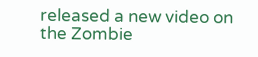released a new video on the Zombie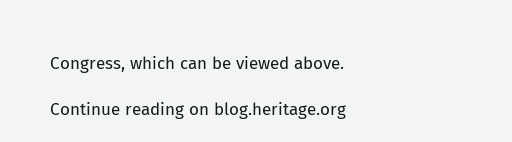Congress, which can be viewed above.

Continue reading on blog.heritage.org